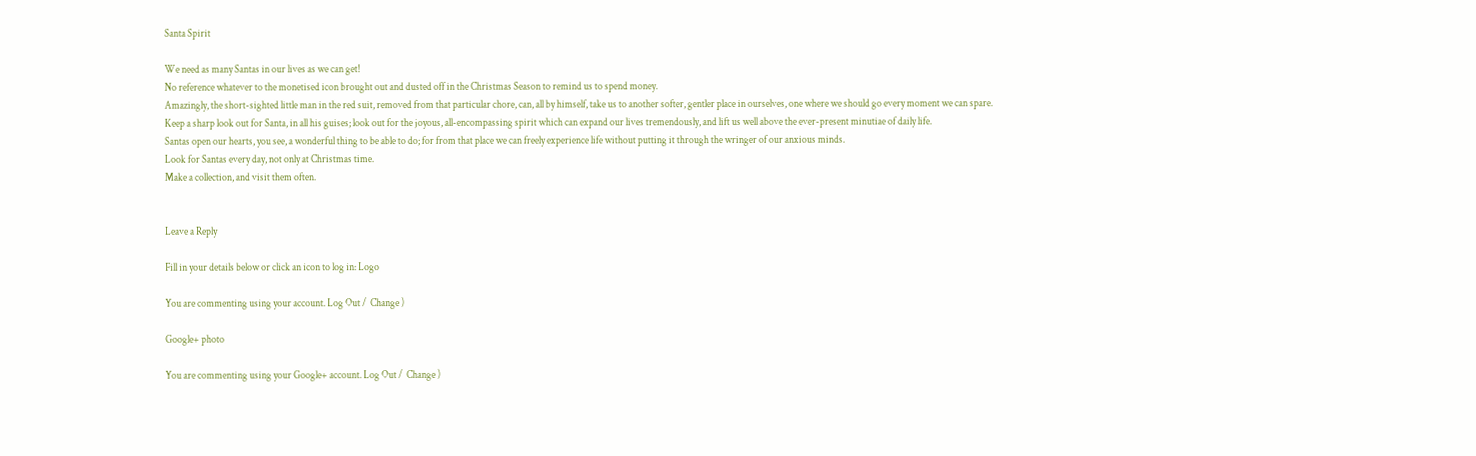Santa Spirit

We need as many Santas in our lives as we can get!
No reference whatever to the monetised icon brought out and dusted off in the Christmas Season to remind us to spend money.
Amazingly, the short-sighted little man in the red suit, removed from that particular chore, can, all by himself, take us to another softer, gentler place in ourselves, one where we should go every moment we can spare.
Keep a sharp look out for Santa, in all his guises; look out for the joyous, all-encompassing spirit which can expand our lives tremendously, and lift us well above the ever-present minutiae of daily life.
Santas open our hearts, you see, a wonderful thing to be able to do; for from that place we can freely experience life without putting it through the wringer of our anxious minds.
Look for Santas every day, not only at Christmas time.
Make a collection, and visit them often.


Leave a Reply

Fill in your details below or click an icon to log in: Logo

You are commenting using your account. Log Out /  Change )

Google+ photo

You are commenting using your Google+ account. Log Out /  Change )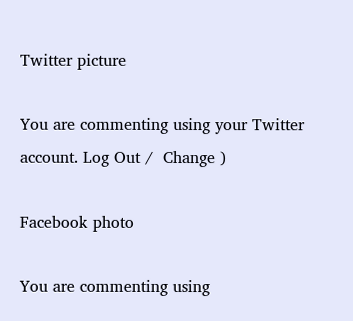Twitter picture

You are commenting using your Twitter account. Log Out /  Change )

Facebook photo

You are commenting using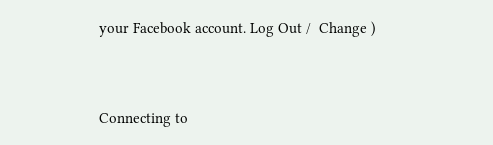your Facebook account. Log Out /  Change )


Connecting to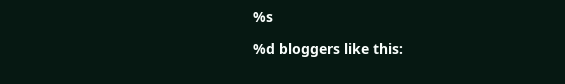%s

%d bloggers like this: